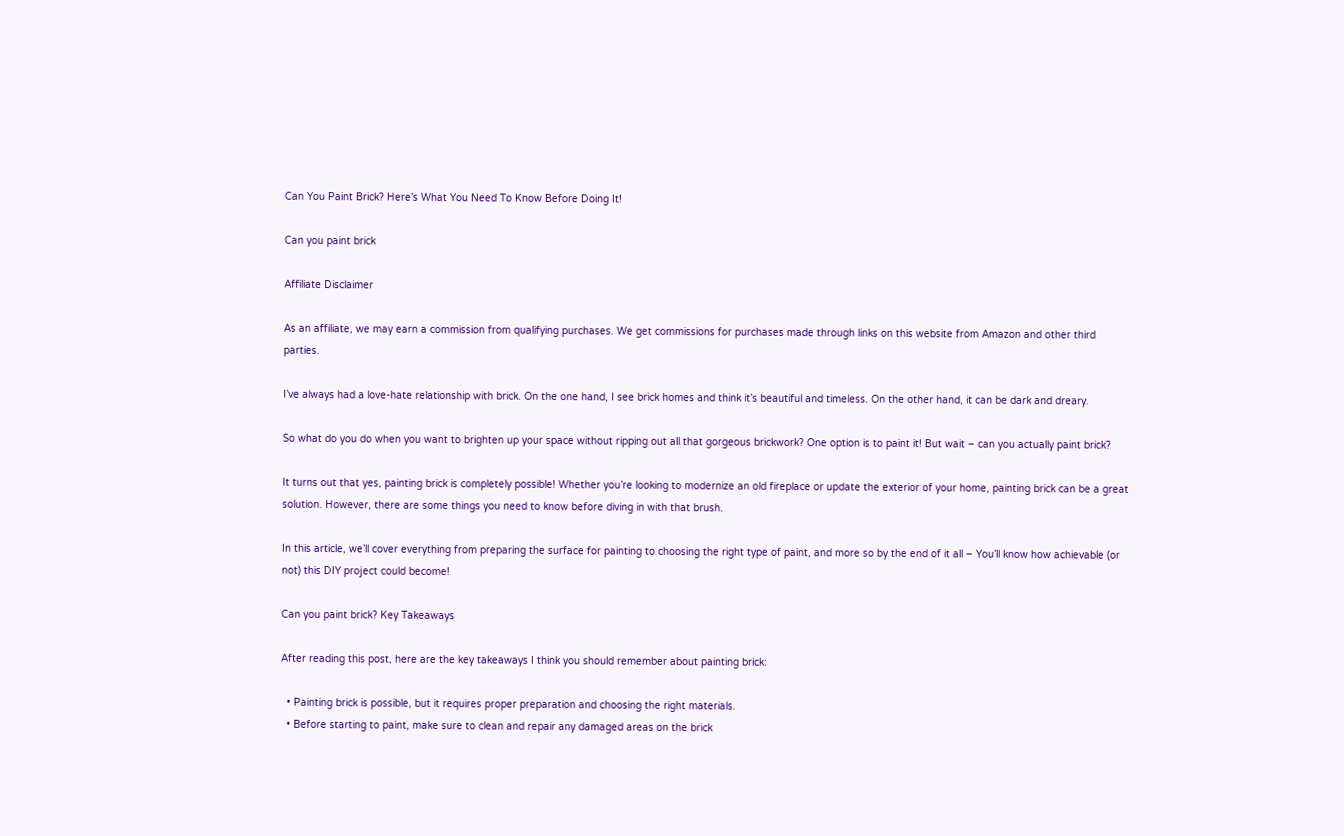Can You Paint Brick? Here’s What You Need To Know Before Doing It!

Can you paint brick

Affiliate Disclaimer

As an affiliate, we may earn a commission from qualifying purchases. We get commissions for purchases made through links on this website from Amazon and other third parties.

I’ve always had a love-hate relationship with brick. On the one hand, I see brick homes and think it’s beautiful and timeless. On the other hand, it can be dark and dreary.

So what do you do when you want to brighten up your space without ripping out all that gorgeous brickwork? One option is to paint it! But wait – can you actually paint brick?

It turns out that yes, painting brick is completely possible! Whether you’re looking to modernize an old fireplace or update the exterior of your home, painting brick can be a great solution. However, there are some things you need to know before diving in with that brush.

In this article, we’ll cover everything from preparing the surface for painting to choosing the right type of paint, and more so by the end of it all – You’ll know how achievable (or not) this DIY project could become!

Can you paint brick? Key Takeaways

After reading this post, here are the key takeaways I think you should remember about painting brick:

  • Painting brick is possible, but it requires proper preparation and choosing the right materials.
  • Before starting to paint, make sure to clean and repair any damaged areas on the brick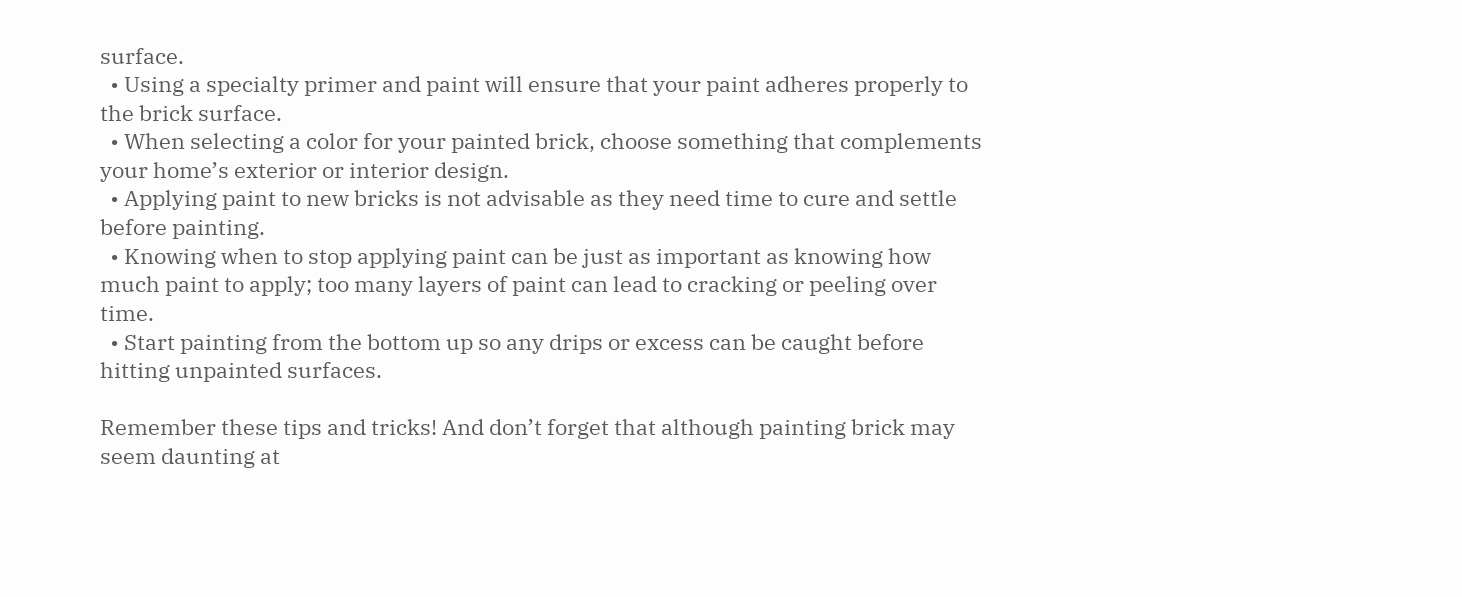surface.
  • Using a specialty primer and paint will ensure that your paint adheres properly to the brick surface.
  • When selecting a color for your painted brick, choose something that complements your home’s exterior or interior design.
  • Applying paint to new bricks is not advisable as they need time to cure and settle before painting.
  • Knowing when to stop applying paint can be just as important as knowing how much paint to apply; too many layers of paint can lead to cracking or peeling over time.
  • Start painting from the bottom up so any drips or excess can be caught before hitting unpainted surfaces.

Remember these tips and tricks! And don’t forget that although painting brick may seem daunting at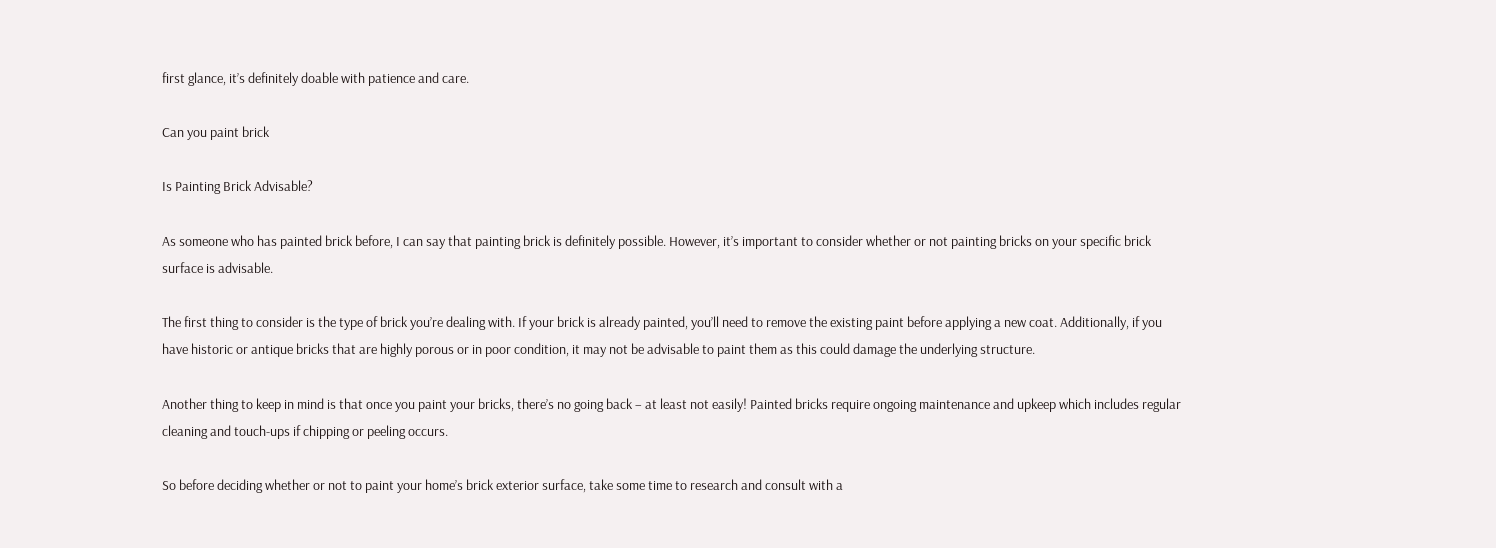first glance, it’s definitely doable with patience and care.

Can you paint brick

Is Painting Brick Advisable?

As someone who has painted brick before, I can say that painting brick is definitely possible. However, it’s important to consider whether or not painting bricks on your specific brick surface is advisable.

The first thing to consider is the type of brick you’re dealing with. If your brick is already painted, you’ll need to remove the existing paint before applying a new coat. Additionally, if you have historic or antique bricks that are highly porous or in poor condition, it may not be advisable to paint them as this could damage the underlying structure.

Another thing to keep in mind is that once you paint your bricks, there’s no going back – at least not easily! Painted bricks require ongoing maintenance and upkeep which includes regular cleaning and touch-ups if chipping or peeling occurs.

So before deciding whether or not to paint your home’s brick exterior surface, take some time to research and consult with a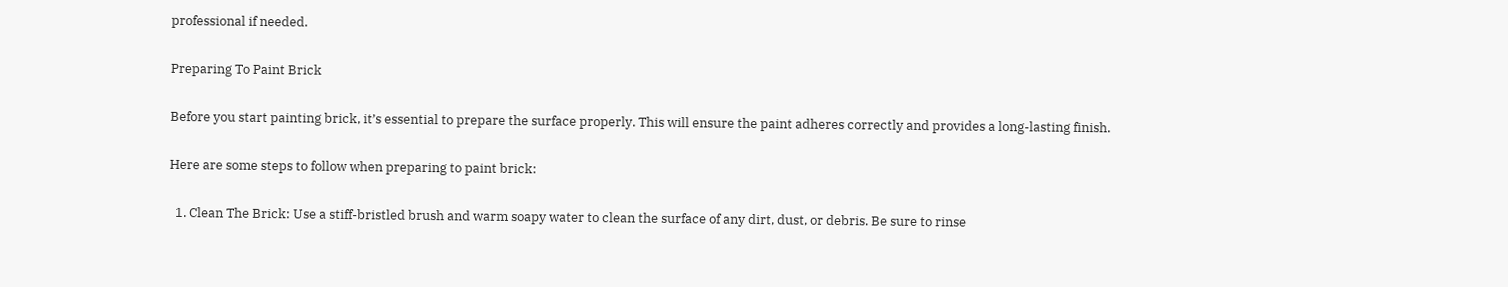professional if needed.

Preparing To Paint Brick

Before you start painting brick, it’s essential to prepare the surface properly. This will ensure the paint adheres correctly and provides a long-lasting finish.

Here are some steps to follow when preparing to paint brick:

  1. Clean The Brick: Use a stiff-bristled brush and warm soapy water to clean the surface of any dirt, dust, or debris. Be sure to rinse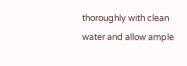thoroughly with clean water and allow ample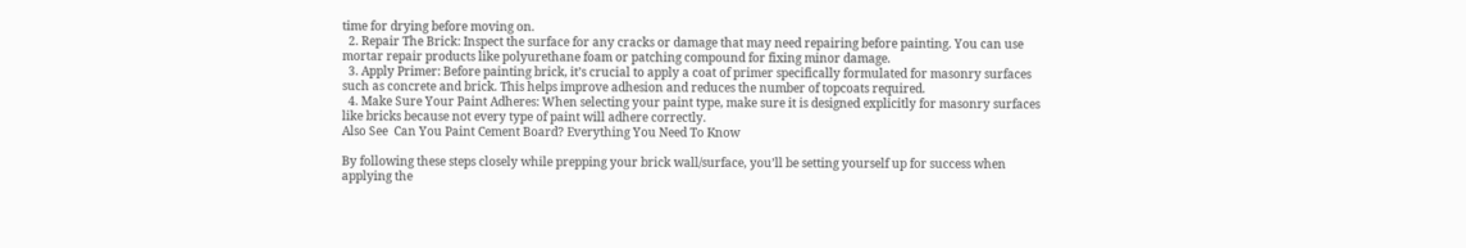time for drying before moving on.
  2. Repair The Brick: Inspect the surface for any cracks or damage that may need repairing before painting. You can use mortar repair products like polyurethane foam or patching compound for fixing minor damage.
  3. Apply Primer: Before painting brick, it’s crucial to apply a coat of primer specifically formulated for masonry surfaces such as concrete and brick. This helps improve adhesion and reduces the number of topcoats required.
  4. Make Sure Your Paint Adheres: When selecting your paint type, make sure it is designed explicitly for masonry surfaces like bricks because not every type of paint will adhere correctly.
Also See  Can You Paint Cement Board? Everything You Need To Know

By following these steps closely while prepping your brick wall/surface, you’ll be setting yourself up for success when applying the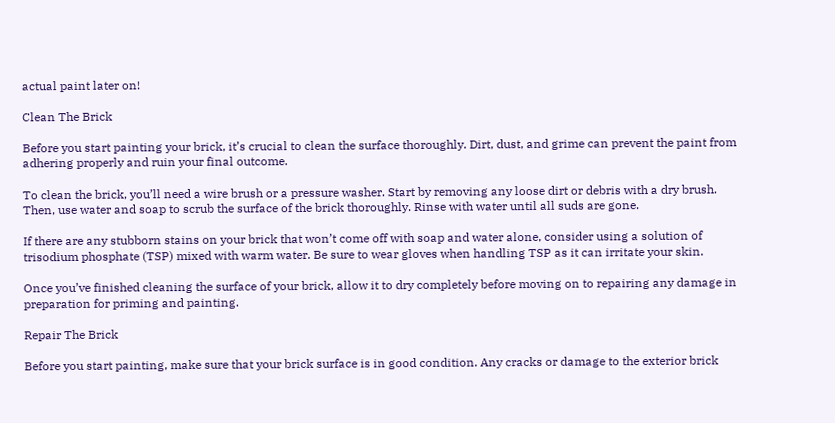actual paint later on!

Clean The Brick

Before you start painting your brick, it’s crucial to clean the surface thoroughly. Dirt, dust, and grime can prevent the paint from adhering properly and ruin your final outcome.

To clean the brick, you’ll need a wire brush or a pressure washer. Start by removing any loose dirt or debris with a dry brush. Then, use water and soap to scrub the surface of the brick thoroughly. Rinse with water until all suds are gone.

If there are any stubborn stains on your brick that won’t come off with soap and water alone, consider using a solution of trisodium phosphate (TSP) mixed with warm water. Be sure to wear gloves when handling TSP as it can irritate your skin.

Once you’ve finished cleaning the surface of your brick, allow it to dry completely before moving on to repairing any damage in preparation for priming and painting.

Repair The Brick

Before you start painting, make sure that your brick surface is in good condition. Any cracks or damage to the exterior brick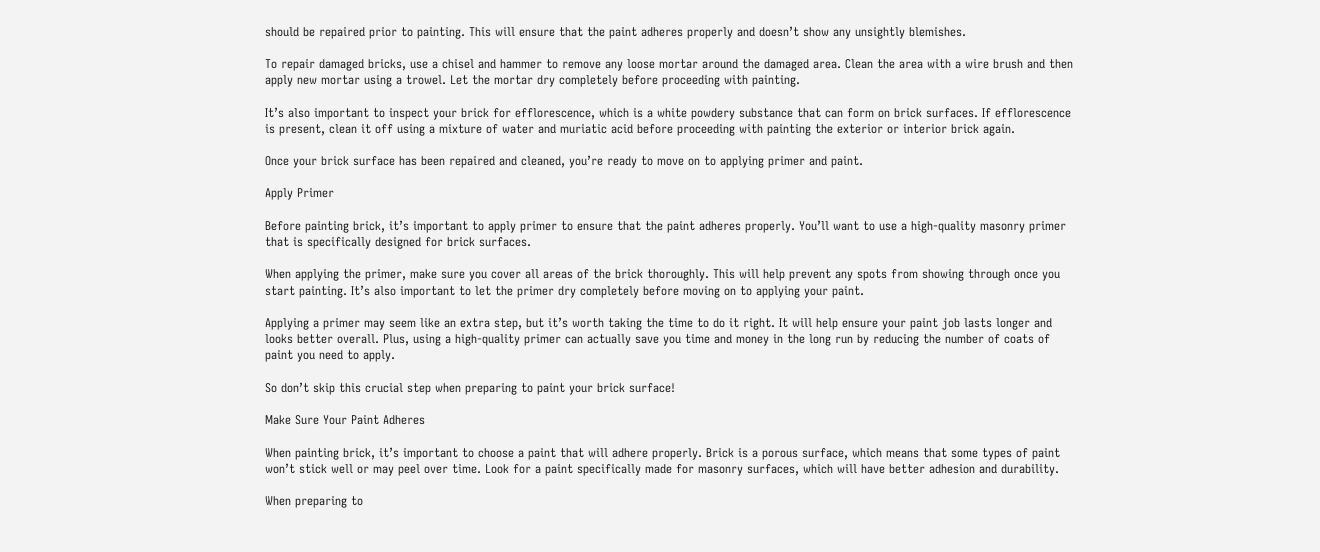should be repaired prior to painting. This will ensure that the paint adheres properly and doesn’t show any unsightly blemishes.

To repair damaged bricks, use a chisel and hammer to remove any loose mortar around the damaged area. Clean the area with a wire brush and then apply new mortar using a trowel. Let the mortar dry completely before proceeding with painting.

It’s also important to inspect your brick for efflorescence, which is a white powdery substance that can form on brick surfaces. If efflorescence is present, clean it off using a mixture of water and muriatic acid before proceeding with painting the exterior or interior brick again.

Once your brick surface has been repaired and cleaned, you’re ready to move on to applying primer and paint.

Apply Primer

Before painting brick, it’s important to apply primer to ensure that the paint adheres properly. You’ll want to use a high-quality masonry primer that is specifically designed for brick surfaces.

When applying the primer, make sure you cover all areas of the brick thoroughly. This will help prevent any spots from showing through once you start painting. It’s also important to let the primer dry completely before moving on to applying your paint.

Applying a primer may seem like an extra step, but it’s worth taking the time to do it right. It will help ensure your paint job lasts longer and looks better overall. Plus, using a high-quality primer can actually save you time and money in the long run by reducing the number of coats of paint you need to apply.

So don’t skip this crucial step when preparing to paint your brick surface!

Make Sure Your Paint Adheres

When painting brick, it’s important to choose a paint that will adhere properly. Brick is a porous surface, which means that some types of paint won’t stick well or may peel over time. Look for a paint specifically made for masonry surfaces, which will have better adhesion and durability.

When preparing to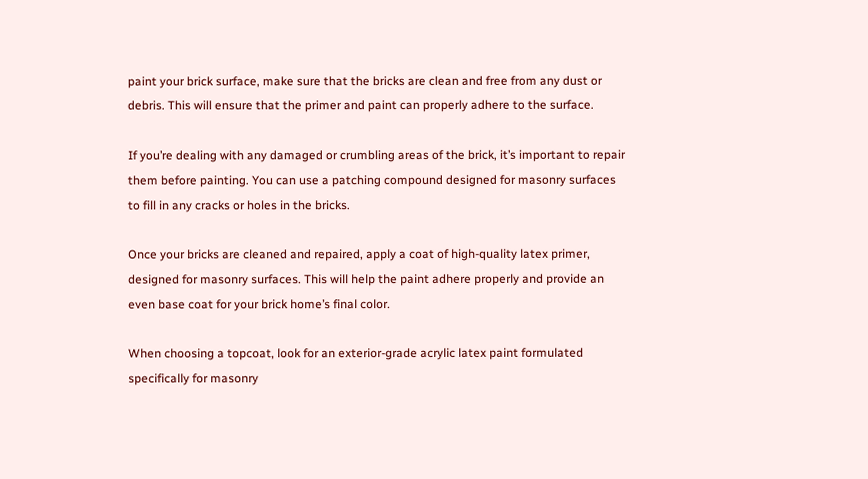paint your brick surface, make sure that the bricks are clean and free from any dust or debris. This will ensure that the primer and paint can properly adhere to the surface.

If you’re dealing with any damaged or crumbling areas of the brick, it’s important to repair them before painting. You can use a patching compound designed for masonry surfaces to fill in any cracks or holes in the bricks.

Once your bricks are cleaned and repaired, apply a coat of high-quality latex primer, designed for masonry surfaces. This will help the paint adhere properly and provide an even base coat for your brick home’s final color.

When choosing a topcoat, look for an exterior-grade acrylic latex paint formulated specifically for masonry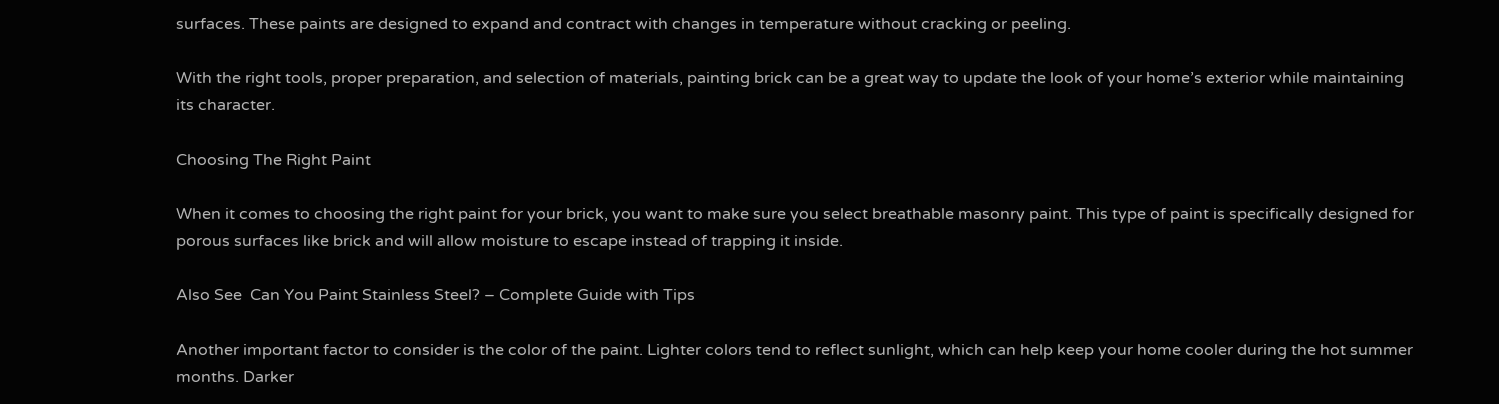surfaces. These paints are designed to expand and contract with changes in temperature without cracking or peeling.

With the right tools, proper preparation, and selection of materials, painting brick can be a great way to update the look of your home’s exterior while maintaining its character.

Choosing The Right Paint

When it comes to choosing the right paint for your brick, you want to make sure you select breathable masonry paint. This type of paint is specifically designed for porous surfaces like brick and will allow moisture to escape instead of trapping it inside.

Also See  Can You Paint Stainless Steel? – Complete Guide with Tips

Another important factor to consider is the color of the paint. Lighter colors tend to reflect sunlight, which can help keep your home cooler during the hot summer months. Darker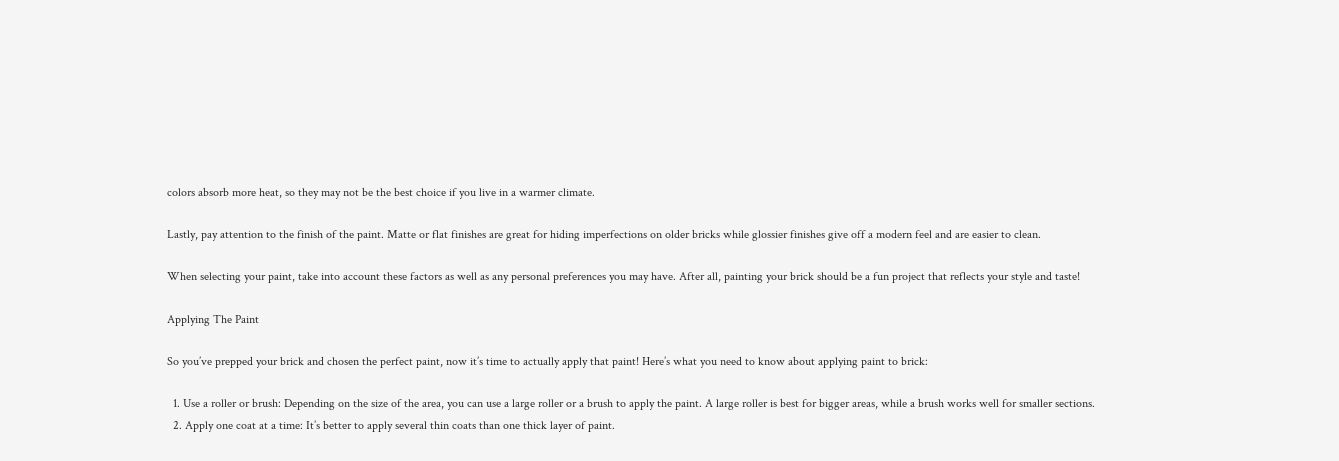colors absorb more heat, so they may not be the best choice if you live in a warmer climate.

Lastly, pay attention to the finish of the paint. Matte or flat finishes are great for hiding imperfections on older bricks while glossier finishes give off a modern feel and are easier to clean.

When selecting your paint, take into account these factors as well as any personal preferences you may have. After all, painting your brick should be a fun project that reflects your style and taste!

Applying The Paint

So you’ve prepped your brick and chosen the perfect paint, now it’s time to actually apply that paint! Here’s what you need to know about applying paint to brick:

  1. Use a roller or brush: Depending on the size of the area, you can use a large roller or a brush to apply the paint. A large roller is best for bigger areas, while a brush works well for smaller sections.
  2. Apply one coat at a time: It’s better to apply several thin coats than one thick layer of paint.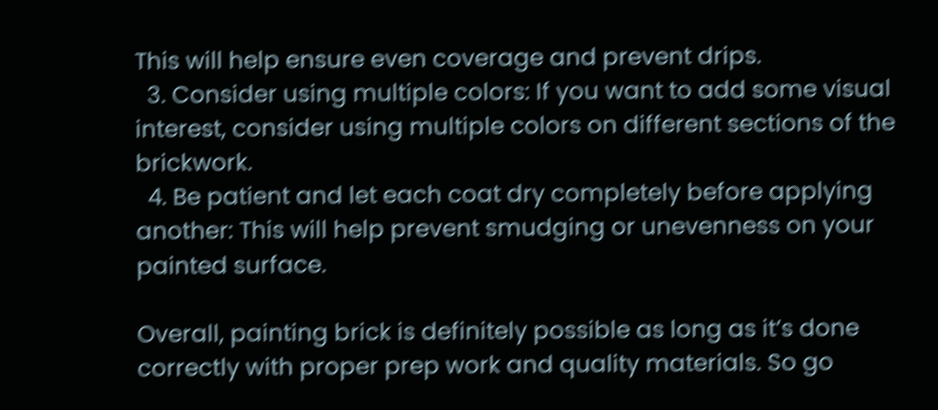This will help ensure even coverage and prevent drips.
  3. Consider using multiple colors: If you want to add some visual interest, consider using multiple colors on different sections of the brickwork.
  4. Be patient and let each coat dry completely before applying another: This will help prevent smudging or unevenness on your painted surface.

Overall, painting brick is definitely possible as long as it’s done correctly with proper prep work and quality materials. So go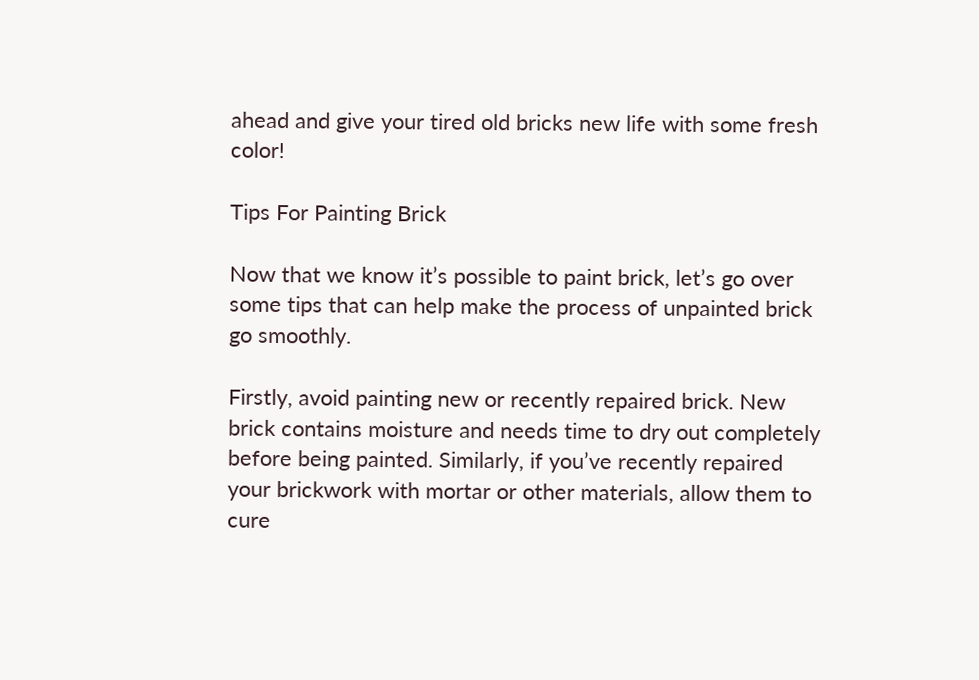ahead and give your tired old bricks new life with some fresh color!

Tips For Painting Brick

Now that we know it’s possible to paint brick, let’s go over some tips that can help make the process of unpainted brick go smoothly.

Firstly, avoid painting new or recently repaired brick. New brick contains moisture and needs time to dry out completely before being painted. Similarly, if you’ve recently repaired your brickwork with mortar or other materials, allow them to cure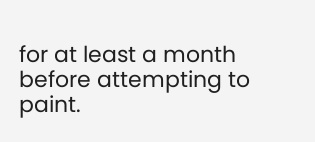for at least a month before attempting to paint.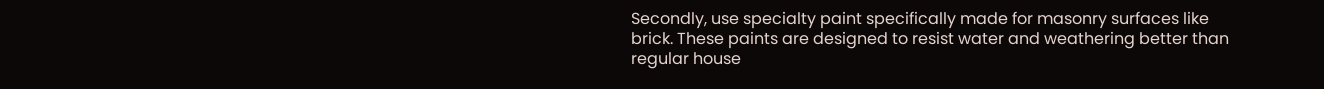Secondly, use specialty paint specifically made for masonry surfaces like brick. These paints are designed to resist water and weathering better than regular house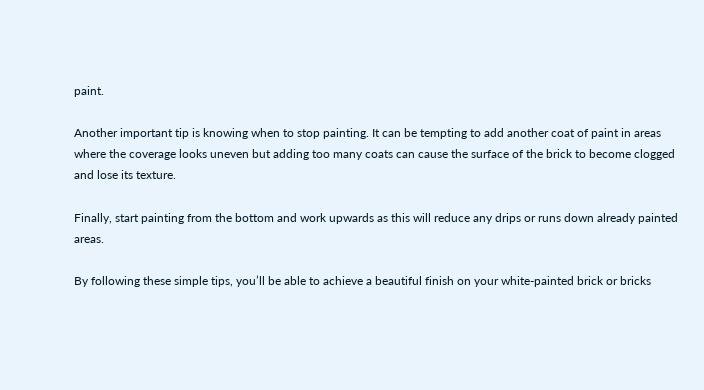paint.

Another important tip is knowing when to stop painting. It can be tempting to add another coat of paint in areas where the coverage looks uneven but adding too many coats can cause the surface of the brick to become clogged and lose its texture.

Finally, start painting from the bottom and work upwards as this will reduce any drips or runs down already painted areas.

By following these simple tips, you’ll be able to achieve a beautiful finish on your white-painted brick or bricks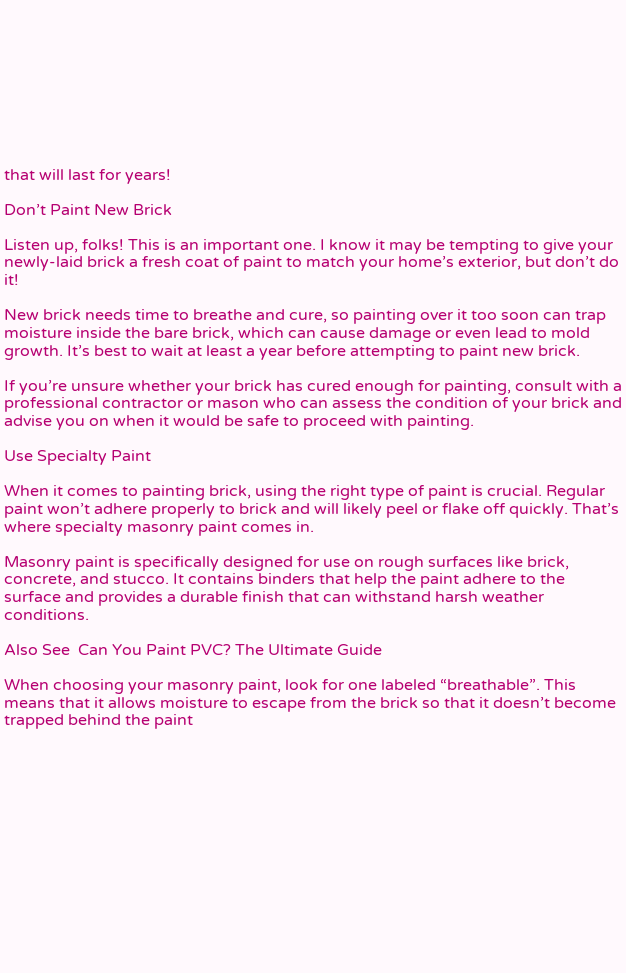that will last for years!

Don’t Paint New Brick

Listen up, folks! This is an important one. I know it may be tempting to give your newly-laid brick a fresh coat of paint to match your home’s exterior, but don’t do it!

New brick needs time to breathe and cure, so painting over it too soon can trap moisture inside the bare brick, which can cause damage or even lead to mold growth. It’s best to wait at least a year before attempting to paint new brick.

If you’re unsure whether your brick has cured enough for painting, consult with a professional contractor or mason who can assess the condition of your brick and advise you on when it would be safe to proceed with painting.

Use Specialty Paint

When it comes to painting brick, using the right type of paint is crucial. Regular paint won’t adhere properly to brick and will likely peel or flake off quickly. That’s where specialty masonry paint comes in.

Masonry paint is specifically designed for use on rough surfaces like brick, concrete, and stucco. It contains binders that help the paint adhere to the surface and provides a durable finish that can withstand harsh weather conditions.

Also See  Can You Paint PVC? The Ultimate Guide

When choosing your masonry paint, look for one labeled “breathable”. This means that it allows moisture to escape from the brick so that it doesn’t become trapped behind the paint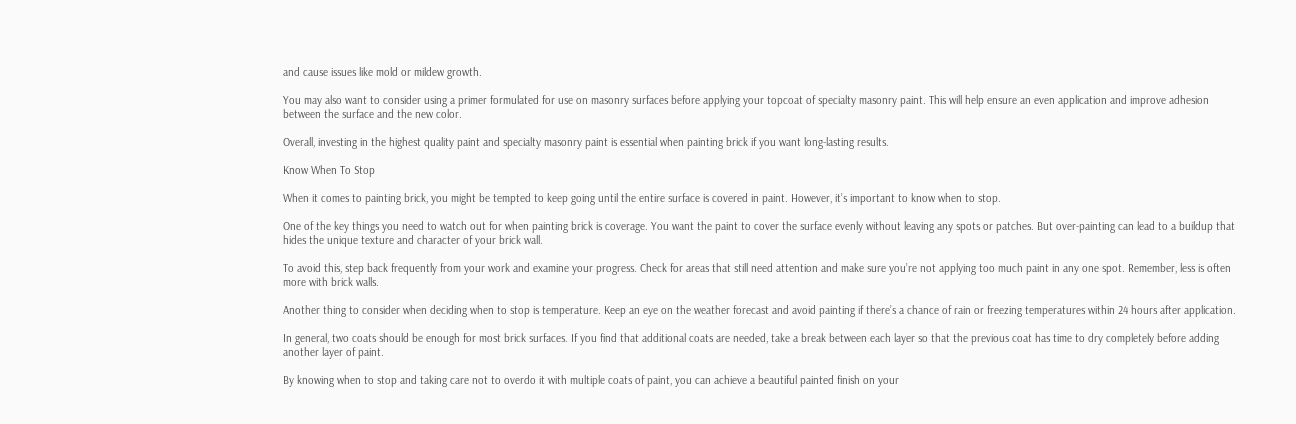and cause issues like mold or mildew growth.

You may also want to consider using a primer formulated for use on masonry surfaces before applying your topcoat of specialty masonry paint. This will help ensure an even application and improve adhesion between the surface and the new color.

Overall, investing in the highest quality paint and specialty masonry paint is essential when painting brick if you want long-lasting results.

Know When To Stop

When it comes to painting brick, you might be tempted to keep going until the entire surface is covered in paint. However, it’s important to know when to stop.

One of the key things you need to watch out for when painting brick is coverage. You want the paint to cover the surface evenly without leaving any spots or patches. But over-painting can lead to a buildup that hides the unique texture and character of your brick wall.

To avoid this, step back frequently from your work and examine your progress. Check for areas that still need attention and make sure you’re not applying too much paint in any one spot. Remember, less is often more with brick walls.

Another thing to consider when deciding when to stop is temperature. Keep an eye on the weather forecast and avoid painting if there’s a chance of rain or freezing temperatures within 24 hours after application.

In general, two coats should be enough for most brick surfaces. If you find that additional coats are needed, take a break between each layer so that the previous coat has time to dry completely before adding another layer of paint.

By knowing when to stop and taking care not to overdo it with multiple coats of paint, you can achieve a beautiful painted finish on your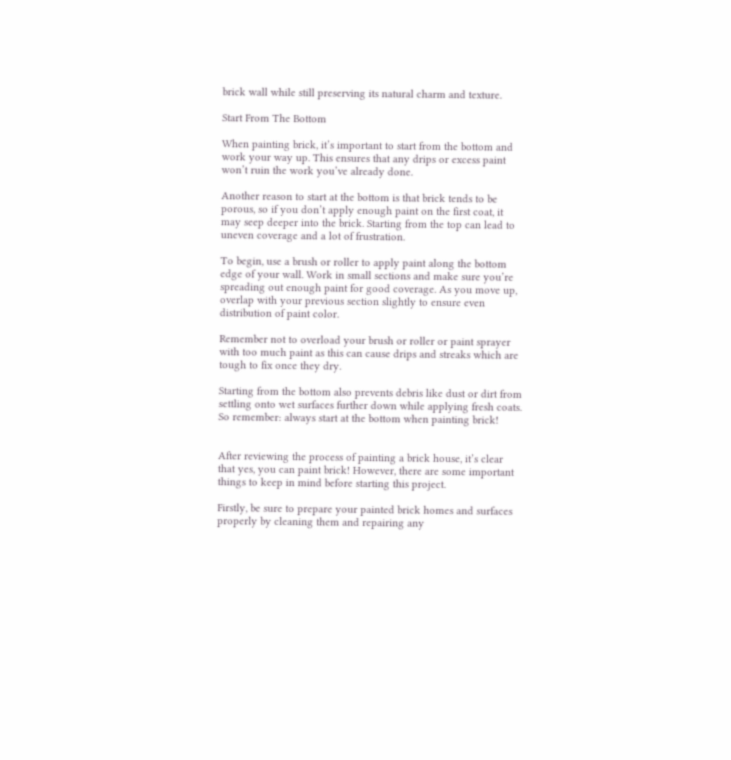brick wall while still preserving its natural charm and texture.

Start From The Bottom

When painting brick, it’s important to start from the bottom and work your way up. This ensures that any drips or excess paint won’t ruin the work you’ve already done.

Another reason to start at the bottom is that brick tends to be porous, so if you don’t apply enough paint on the first coat, it may seep deeper into the brick. Starting from the top can lead to uneven coverage and a lot of frustration.

To begin, use a brush or roller to apply paint along the bottom edge of your wall. Work in small sections and make sure you’re spreading out enough paint for good coverage. As you move up, overlap with your previous section slightly to ensure even distribution of paint color.

Remember not to overload your brush or roller or paint sprayer with too much paint as this can cause drips and streaks which are tough to fix once they dry.

Starting from the bottom also prevents debris like dust or dirt from settling onto wet surfaces further down while applying fresh coats. So remember: always start at the bottom when painting brick!


After reviewing the process of painting a brick house, it’s clear that yes, you can paint brick! However, there are some important things to keep in mind before starting this project.

Firstly, be sure to prepare your painted brick homes and surfaces properly by cleaning them and repairing any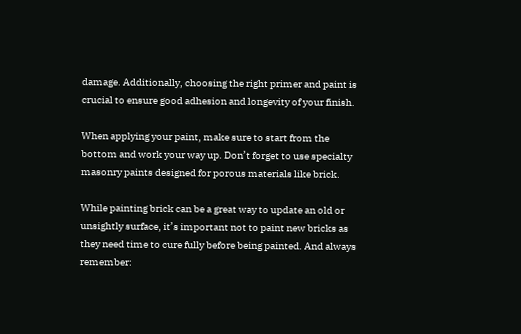damage. Additionally, choosing the right primer and paint is crucial to ensure good adhesion and longevity of your finish.

When applying your paint, make sure to start from the bottom and work your way up. Don’t forget to use specialty masonry paints designed for porous materials like brick.

While painting brick can be a great way to update an old or unsightly surface, it’s important not to paint new bricks as they need time to cure fully before being painted. And always remember: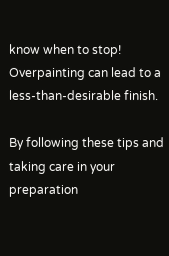know when to stop! Overpainting can lead to a less-than-desirable finish.

By following these tips and taking care in your preparation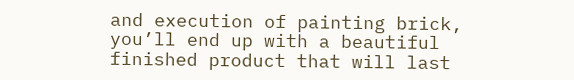and execution of painting brick, you’ll end up with a beautiful finished product that will last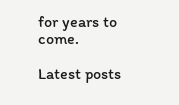for years to come.

Latest posts